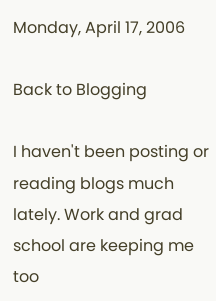Monday, April 17, 2006

Back to Blogging

I haven't been posting or reading blogs much lately. Work and grad school are keeping me too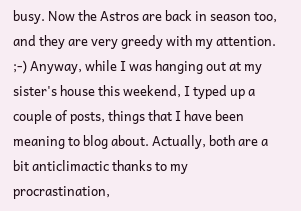busy. Now the Astros are back in season too, and they are very greedy with my attention. ;-) Anyway, while I was hanging out at my sister's house this weekend, I typed up a couple of posts, things that I have been meaning to blog about. Actually, both are a bit anticlimactic thanks to my procrastination,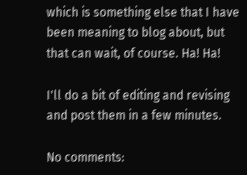which is something else that I have been meaning to blog about, but that can wait, of course. Ha! Ha!

I'll do a bit of editing and revising and post them in a few minutes.

No comments: